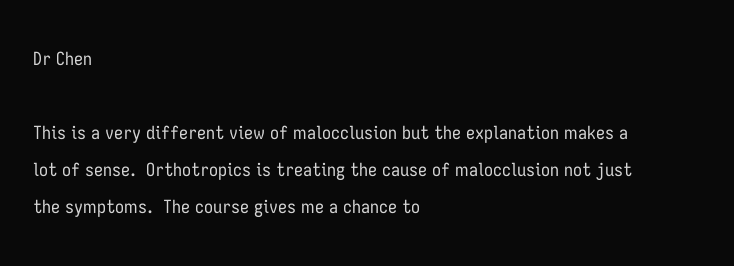Dr Chen

This is a very different view of malocclusion but the explanation makes a lot of sense.  Orthotropics is treating the cause of malocclusion not just the symptoms.  The course gives me a chance to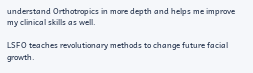understand Orthotropics in more depth and helps me improve my clinical skills as well.

LSFO teaches revolutionary methods to change future facial growth.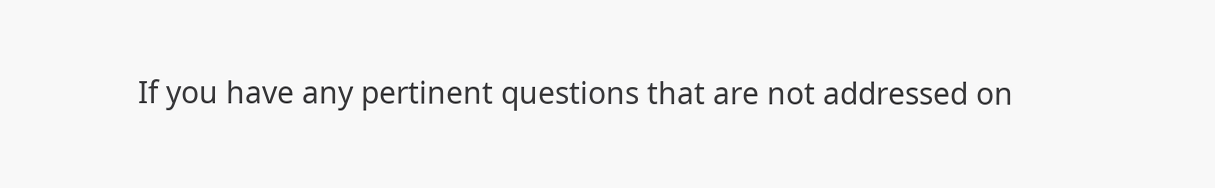If you have any pertinent questions that are not addressed on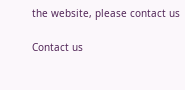the website, please contact us

Contact us